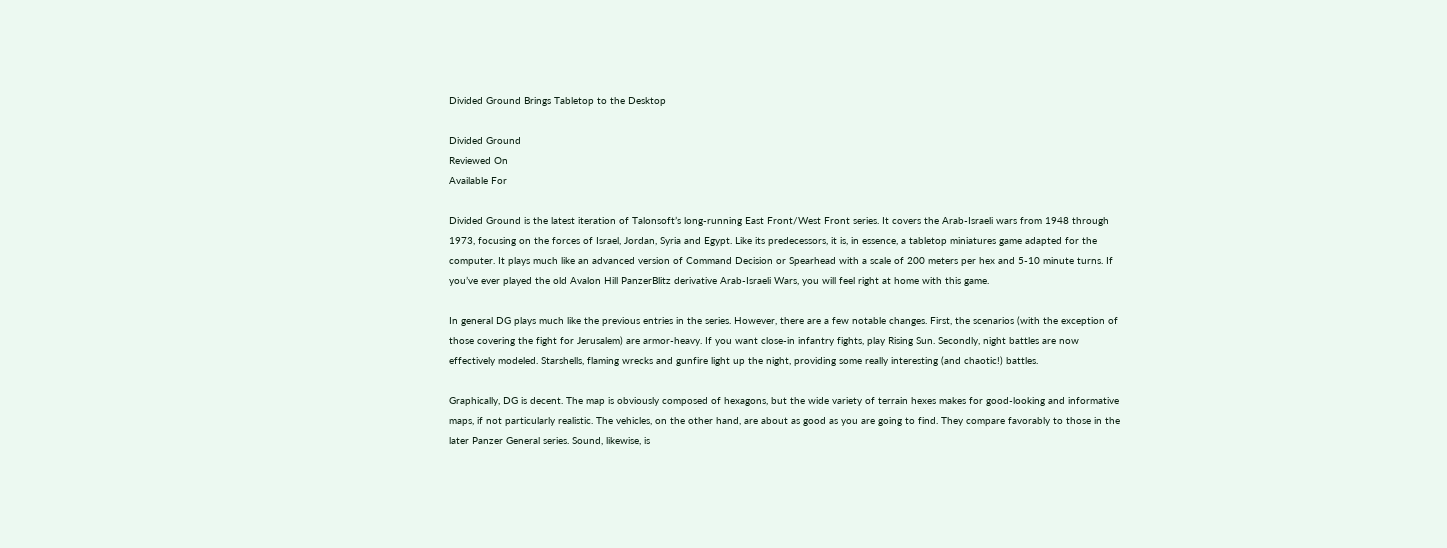Divided Ground Brings Tabletop to the Desktop

Divided Ground
Reviewed On
Available For

Divided Ground is the latest iteration of Talonsoft’s long-running East Front/West Front series. It covers the Arab-Israeli wars from 1948 through 1973, focusing on the forces of Israel, Jordan, Syria and Egypt. Like its predecessors, it is, in essence, a tabletop miniatures game adapted for the computer. It plays much like an advanced version of Command Decision or Spearhead with a scale of 200 meters per hex and 5-10 minute turns. If you’ve ever played the old Avalon Hill PanzerBlitz derivative Arab-Israeli Wars, you will feel right at home with this game.

In general DG plays much like the previous entries in the series. However, there are a few notable changes. First, the scenarios (with the exception of those covering the fight for Jerusalem) are armor-heavy. If you want close-in infantry fights, play Rising Sun. Secondly, night battles are now effectively modeled. Starshells, flaming wrecks and gunfire light up the night, providing some really interesting (and chaotic!) battles.

Graphically, DG is decent. The map is obviously composed of hexagons, but the wide variety of terrain hexes makes for good-looking and informative maps, if not particularly realistic. The vehicles, on the other hand, are about as good as you are going to find. They compare favorably to those in the later Panzer General series. Sound, likewise, is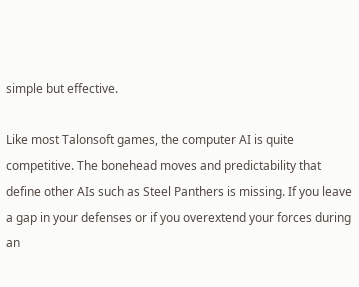simple but effective.

Like most Talonsoft games, the computer AI is quite competitive. The bonehead moves and predictability that define other AIs such as Steel Panthers is missing. If you leave a gap in your defenses or if you overextend your forces during an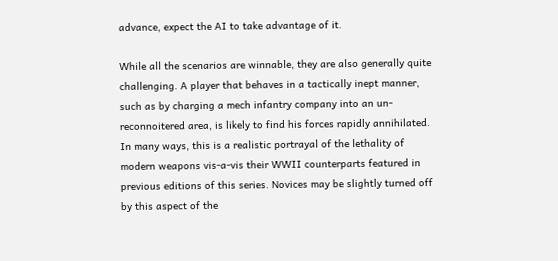advance, expect the AI to take advantage of it.

While all the scenarios are winnable, they are also generally quite challenging. A player that behaves in a tactically inept manner, such as by charging a mech infantry company into an un-reconnoitered area, is likely to find his forces rapidly annihilated. In many ways, this is a realistic portrayal of the lethality of modern weapons vis-a-vis their WWII counterparts featured in previous editions of this series. Novices may be slightly turned off by this aspect of the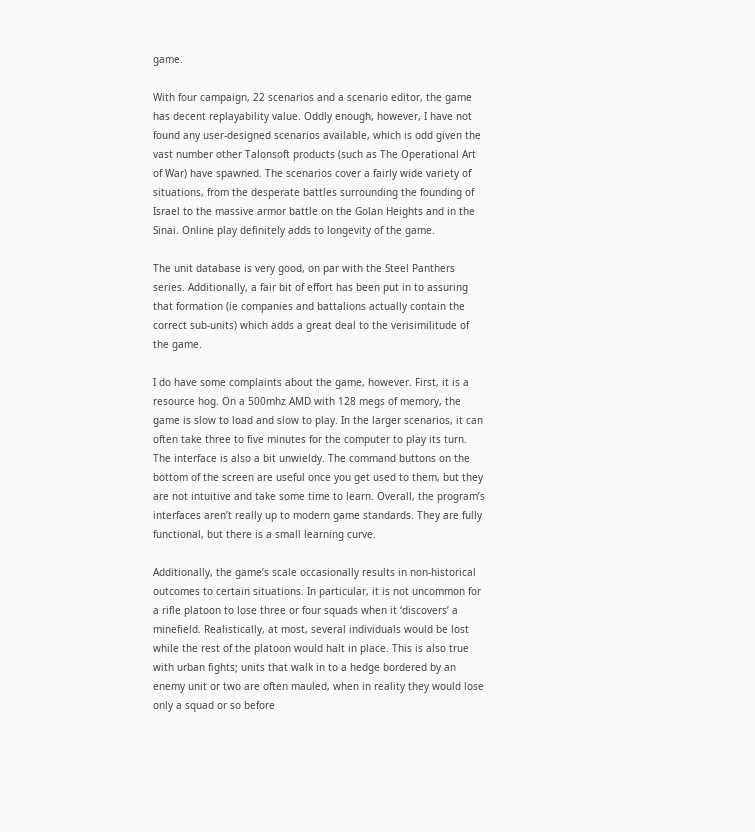game.

With four campaign, 22 scenarios and a scenario editor, the game has decent replayability value. Oddly enough, however, I have not found any user-designed scenarios available, which is odd given the vast number other Talonsoft products (such as The Operational Art of War) have spawned. The scenarios cover a fairly wide variety of situations, from the desperate battles surrounding the founding of Israel to the massive armor battle on the Golan Heights and in the Sinai. Online play definitely adds to longevity of the game.

The unit database is very good, on par with the Steel Panthers series. Additionally, a fair bit of effort has been put in to assuring that formation (ie companies and battalions actually contain the correct sub-units) which adds a great deal to the verisimilitude of the game.

I do have some complaints about the game, however. First, it is a resource hog. On a 500mhz AMD with 128 megs of memory, the game is slow to load and slow to play. In the larger scenarios, it can often take three to five minutes for the computer to play its turn. The interface is also a bit unwieldy. The command buttons on the bottom of the screen are useful once you get used to them, but they are not intuitive and take some time to learn. Overall, the program’s interfaces aren’t really up to modern game standards. They are fully functional, but there is a small learning curve.

Additionally, the game’s scale occasionally results in non-historical outcomes to certain situations. In particular, it is not uncommon for a rifle platoon to lose three or four squads when it ‘discovers’ a minefield. Realistically, at most, several individuals would be lost while the rest of the platoon would halt in place. This is also true with urban fights; units that walk in to a hedge bordered by an enemy unit or two are often mauled, when in reality they would lose only a squad or so before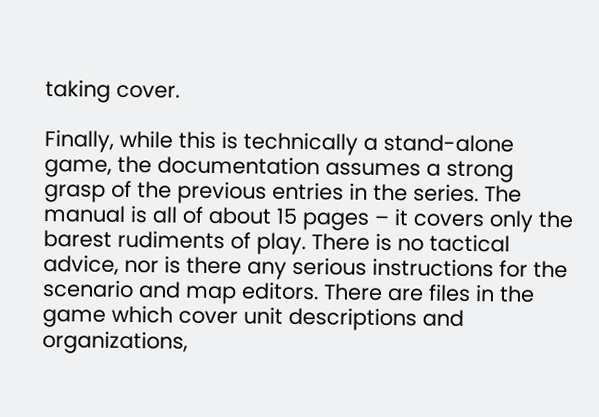taking cover.

Finally, while this is technically a stand-alone game, the documentation assumes a strong grasp of the previous entries in the series. The manual is all of about 15 pages – it covers only the barest rudiments of play. There is no tactical advice, nor is there any serious instructions for the scenario and map editors. There are files in the game which cover unit descriptions and organizations,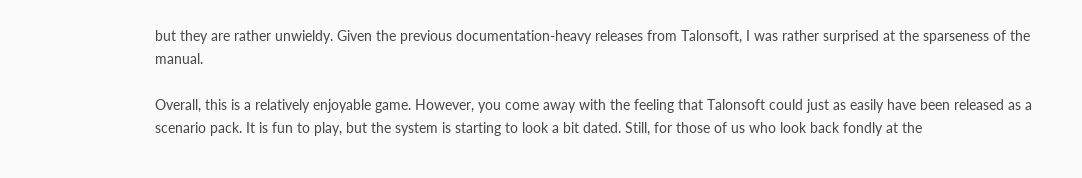but they are rather unwieldy. Given the previous documentation-heavy releases from Talonsoft, I was rather surprised at the sparseness of the manual.

Overall, this is a relatively enjoyable game. However, you come away with the feeling that Talonsoft could just as easily have been released as a scenario pack. It is fun to play, but the system is starting to look a bit dated. Still, for those of us who look back fondly at the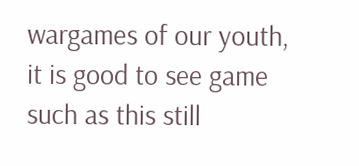wargames of our youth, it is good to see game such as this still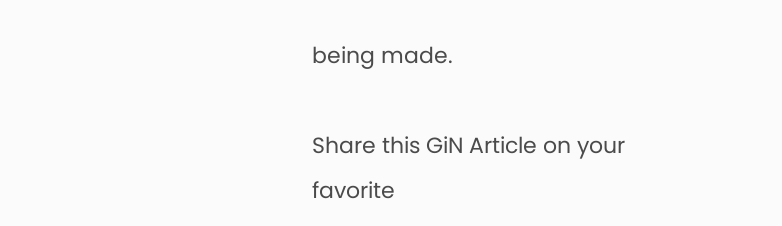being made.

Share this GiN Article on your favorite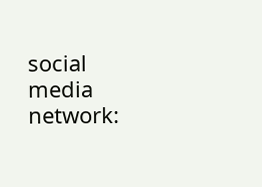social media network: